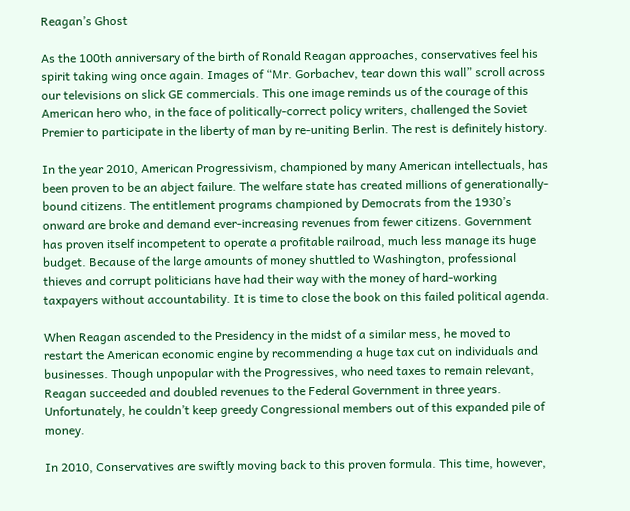Reagan’s Ghost

As the 100th anniversary of the birth of Ronald Reagan approaches, conservatives feel his spirit taking wing once again. Images of “Mr. Gorbachev, tear down this wall” scroll across our televisions on slick GE commercials. This one image reminds us of the courage of this American hero who, in the face of politically-correct policy writers, challenged the Soviet Premier to participate in the liberty of man by re-uniting Berlin. The rest is definitely history.

In the year 2010, American Progressivism, championed by many American intellectuals, has been proven to be an abject failure. The welfare state has created millions of generationally-bound citizens. The entitlement programs championed by Democrats from the 1930’s onward are broke and demand ever-increasing revenues from fewer citizens. Government has proven itself incompetent to operate a profitable railroad, much less manage its huge budget. Because of the large amounts of money shuttled to Washington, professional thieves and corrupt politicians have had their way with the money of hard-working taxpayers without accountability. It is time to close the book on this failed political agenda.

When Reagan ascended to the Presidency in the midst of a similar mess, he moved to restart the American economic engine by recommending a huge tax cut on individuals and businesses. Though unpopular with the Progressives, who need taxes to remain relevant, Reagan succeeded and doubled revenues to the Federal Government in three years. Unfortunately, he couldn’t keep greedy Congressional members out of this expanded pile of money.

In 2010, Conservatives are swiftly moving back to this proven formula. This time, however,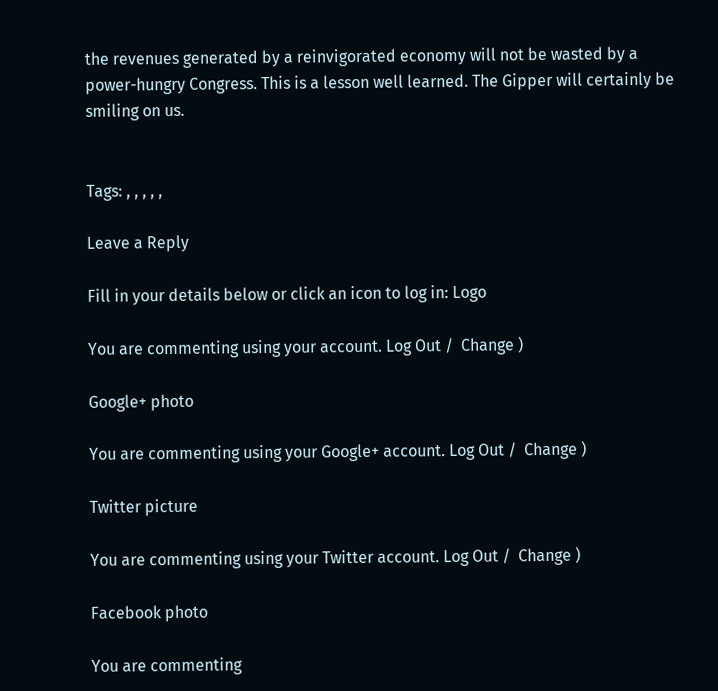the revenues generated by a reinvigorated economy will not be wasted by a power-hungry Congress. This is a lesson well learned. The Gipper will certainly be smiling on us.


Tags: , , , , ,

Leave a Reply

Fill in your details below or click an icon to log in: Logo

You are commenting using your account. Log Out /  Change )

Google+ photo

You are commenting using your Google+ account. Log Out /  Change )

Twitter picture

You are commenting using your Twitter account. Log Out /  Change )

Facebook photo

You are commenting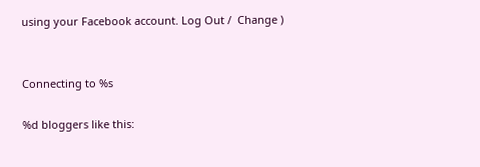using your Facebook account. Log Out /  Change )


Connecting to %s

%d bloggers like this: